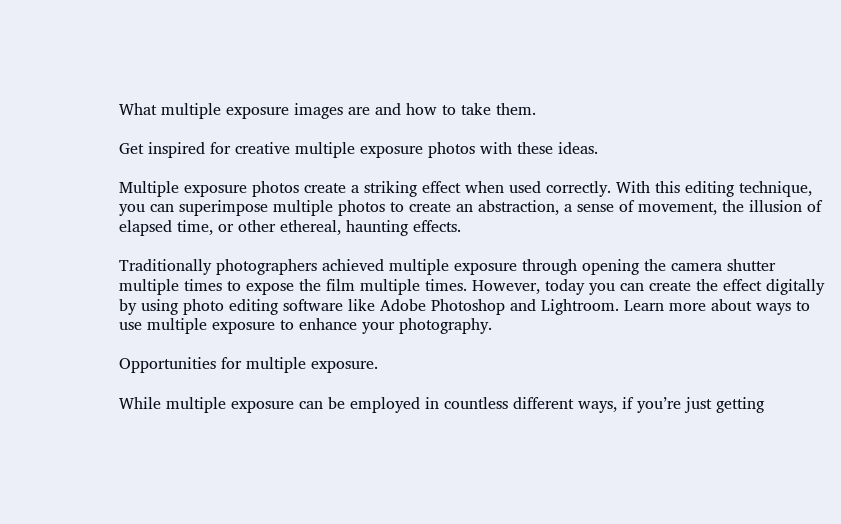What multiple exposure images are and how to take them.

Get inspired for creative multiple exposure photos with these ideas.

Multiple exposure photos create a striking effect when used correctly. With this editing technique, you can superimpose multiple photos to create an abstraction, a sense of movement, the illusion of elapsed time, or other ethereal, haunting effects.

Traditionally photographers achieved multiple exposure through opening the camera shutter multiple times to expose the film multiple times. However, today you can create the effect digitally by using photo editing software like Adobe Photoshop and Lightroom. Learn more about ways to use multiple exposure to enhance your photography.

Opportunities for multiple exposure.

While multiple exposure can be employed in countless different ways, if you’re just getting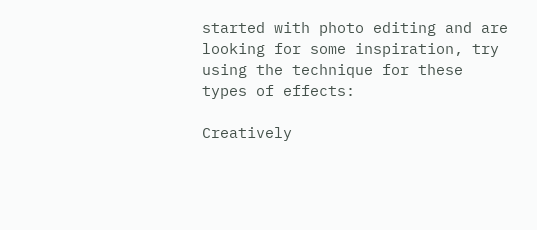started with photo editing and are looking for some inspiration, try using the technique for these types of effects:

Creatively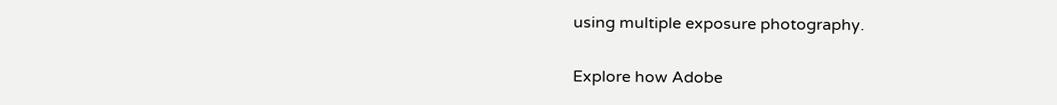using multiple exposure photography.

Explore how Adobe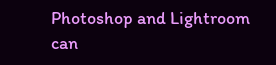Photoshop and Lightroom can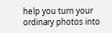help you turn your ordinary photos into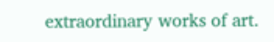extraordinary works of art.